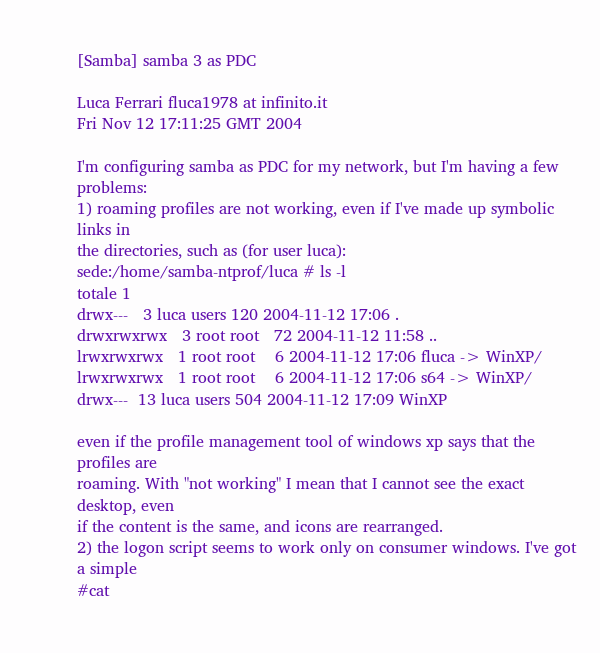[Samba] samba 3 as PDC

Luca Ferrari fluca1978 at infinito.it
Fri Nov 12 17:11:25 GMT 2004

I'm configuring samba as PDC for my network, but I'm having a few problems:
1) roaming profiles are not working, even if I've made up symbolic links in
the directories, such as (for user luca):
sede:/home/samba-ntprof/luca # ls -l
totale 1
drwx---   3 luca users 120 2004-11-12 17:06 .
drwxrwxrwx   3 root root   72 2004-11-12 11:58 ..
lrwxrwxrwx   1 root root    6 2004-11-12 17:06 fluca -> WinXP/
lrwxrwxrwx   1 root root    6 2004-11-12 17:06 s64 -> WinXP/
drwx---  13 luca users 504 2004-11-12 17:09 WinXP

even if the profile management tool of windows xp says that the profiles are
roaming. With "not working" I mean that I cannot see the exact desktop, even
if the content is the same, and icons are rearranged.
2) the logon script seems to work only on consumer windows. I've got a simple
#cat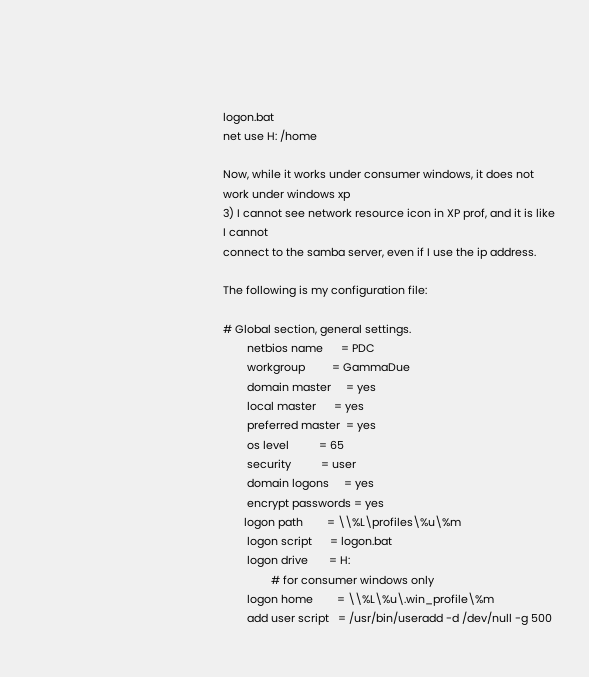logon.bat
net use H: /home

Now, while it works under consumer windows, it does not work under windows xp
3) I cannot see network resource icon in XP prof, and it is like I cannot
connect to the samba server, even if I use the ip address.

The following is my configuration file:

# Global section, general settings.
        netbios name      = PDC
        workgroup         = GammaDue
        domain master     = yes
        local master      = yes
        preferred master  = yes
        os level          = 65
        security          = user
        domain logons     = yes
        encrypt passwords = yes
       logon path        = \\%L\profiles\%u\%m
        logon script      = logon.bat
        logon drive       = H:
                # for consumer windows only
        logon home        = \\%L\%u\.win_profile\%m
        add user script   = /usr/bin/useradd -d /dev/null -g 500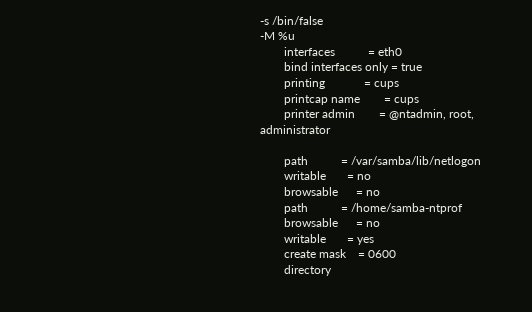-s /bin/false
-M %u
        interfaces           = eth0
        bind interfaces only = true
        printing             = cups
        printcap name        = cups
        printer admin        = @ntadmin, root, administrator

        path           = /var/samba/lib/netlogon
        writable       = no
        browsable      = no
        path           = /home/samba-ntprof
        browsable      = no
        writable       = yes
        create mask    = 0600
        directory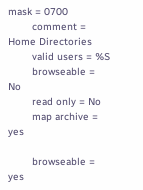mask = 0700
        comment = Home Directories
        valid users = %S
        browseable = No
        read only = No
        map archive = yes

        browseable = yes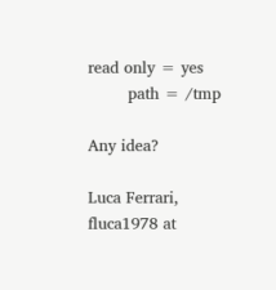read only = yes
        path = /tmp

Any idea?

Luca Ferrari,
fluca1978 at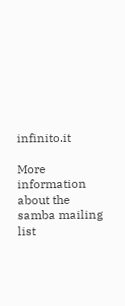infinito.it

More information about the samba mailing list